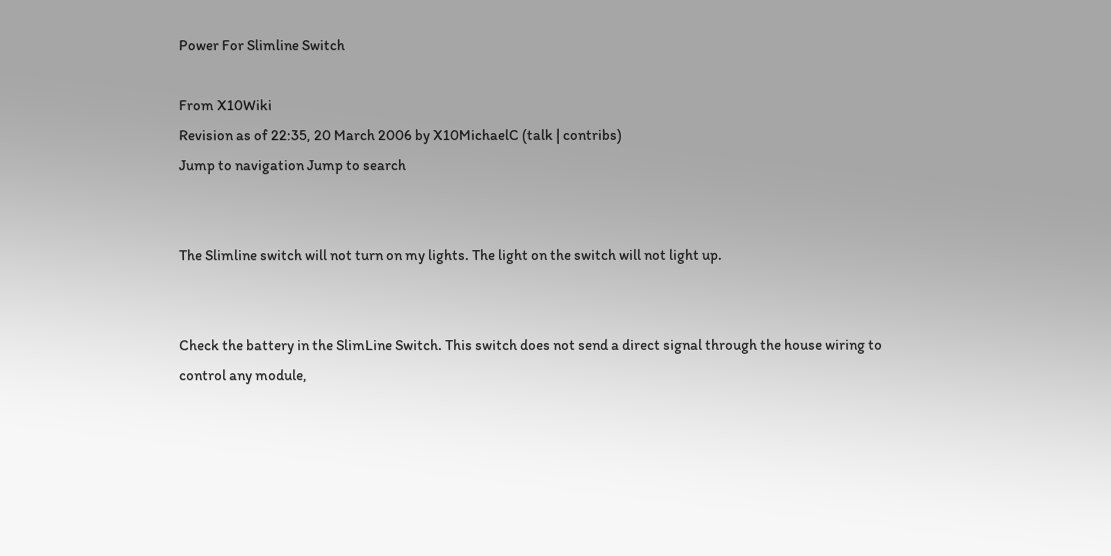Power For Slimline Switch

From X10Wiki
Revision as of 22:35, 20 March 2006 by X10MichaelC (talk | contribs)
Jump to navigation Jump to search


The Slimline switch will not turn on my lights. The light on the switch will not light up.


Check the battery in the SlimLine Switch. This switch does not send a direct signal through the house wiring to control any module,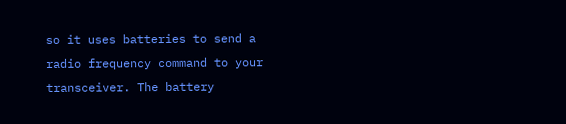so it uses batteries to send a radio frequency command to your transceiver. The battery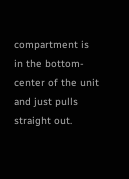compartment is in the bottom-center of the unit and just pulls straight out.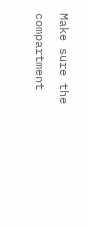Make sure the compartment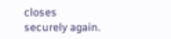closes securely again.